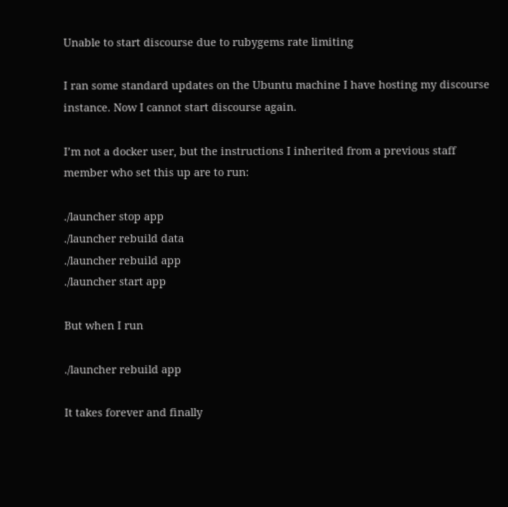Unable to start discourse due to rubygems rate limiting

I ran some standard updates on the Ubuntu machine I have hosting my discourse instance. Now I cannot start discourse again.

I’m not a docker user, but the instructions I inherited from a previous staff member who set this up are to run:

./launcher stop app
./launcher rebuild data
./launcher rebuild app
./launcher start app

But when I run

./launcher rebuild app

It takes forever and finally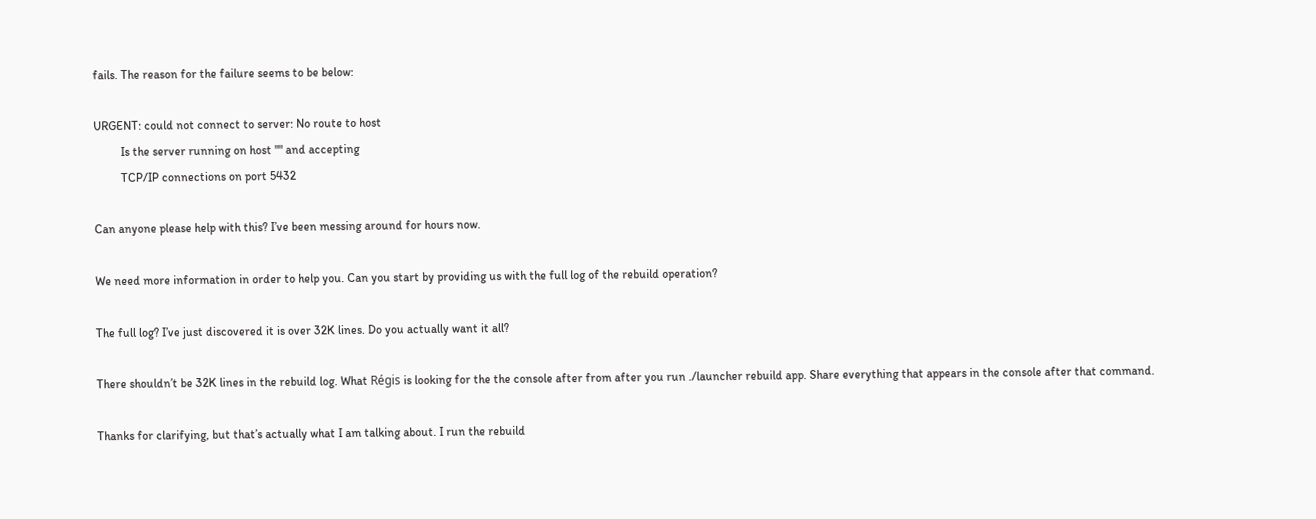fails. The reason for the failure seems to be below:

URGENT: could not connect to server: No route to host
         Is the server running on host "" and accepting
         TCP/IP connections on port 5432

Can anyone please help with this? I’ve been messing around for hours now.

We need more information in order to help you. Can you start by providing us with the full log of the rebuild operation?

The full log? I’ve just discovered it is over 32K lines. Do you actually want it all?

There shouldn’t be 32K lines in the rebuild log. What Régis is looking for the the console after from after you run ./launcher rebuild app. Share everything that appears in the console after that command.

Thanks for clarifying, but that’s actually what I am talking about. I run the rebuild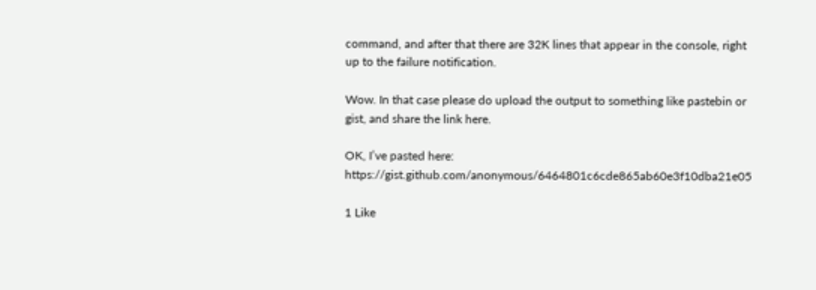command, and after that there are 32K lines that appear in the console, right up to the failure notification.

Wow. In that case please do upload the output to something like pastebin or gist, and share the link here.

OK, I’ve pasted here: https://gist.github.com/anonymous/6464801c6cde865ab60e3f10dba21e05

1 Like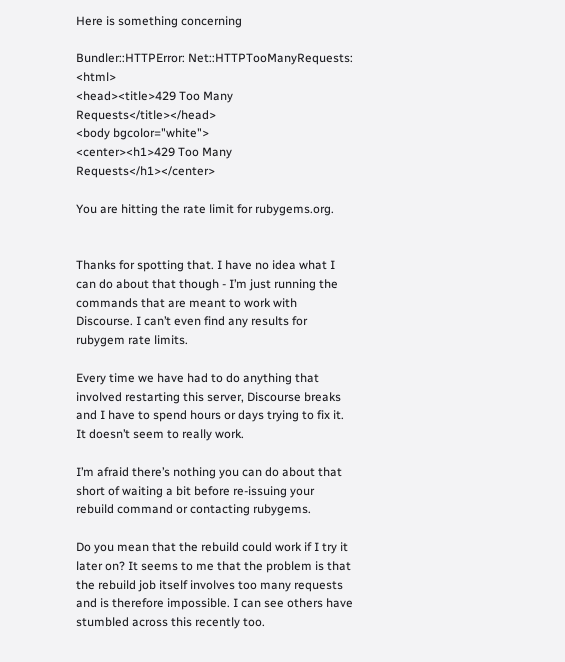Here is something concerning

Bundler::HTTPError: Net::HTTPTooManyRequests: <html>
<head><title>429 Too Many Requests</title></head>
<body bgcolor="white">
<center><h1>429 Too Many Requests</h1></center>

You are hitting the rate limit for rubygems.org.


Thanks for spotting that. I have no idea what I can do about that though - I’m just running the commands that are meant to work with Discourse. I can’t even find any results for rubygem rate limits.

Every time we have had to do anything that involved restarting this server, Discourse breaks and I have to spend hours or days trying to fix it. It doesn’t seem to really work.

I’m afraid there’s nothing you can do about that short of waiting a bit before re-issuing your rebuild command or contacting rubygems.

Do you mean that the rebuild could work if I try it later on? It seems to me that the problem is that the rebuild job itself involves too many requests and is therefore impossible. I can see others have stumbled across this recently too.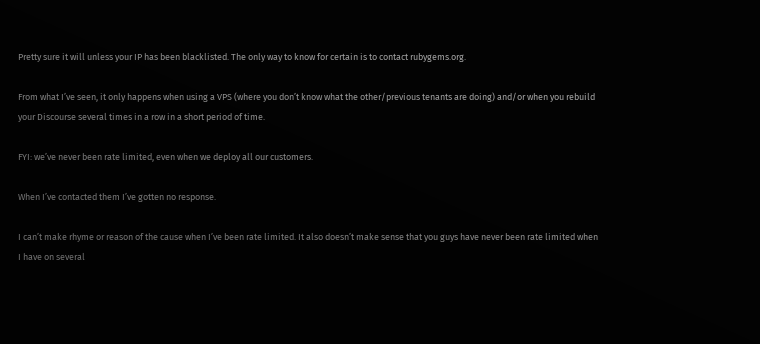Pretty sure it will unless your IP has been blacklisted. The only way to know for certain is to contact rubygems.org.

From what I’ve seen, it only happens when using a VPS (where you don’t know what the other/previous tenants are doing) and/or when you rebuild your Discourse several times in a row in a short period of time.

FYI: we’ve never been rate limited, even when we deploy all our customers.

When I’ve contacted them I’ve gotten no response.

I can’t make rhyme or reason of the cause when I’ve been rate limited. It also doesn’t make sense that you guys have never been rate limited when I have on several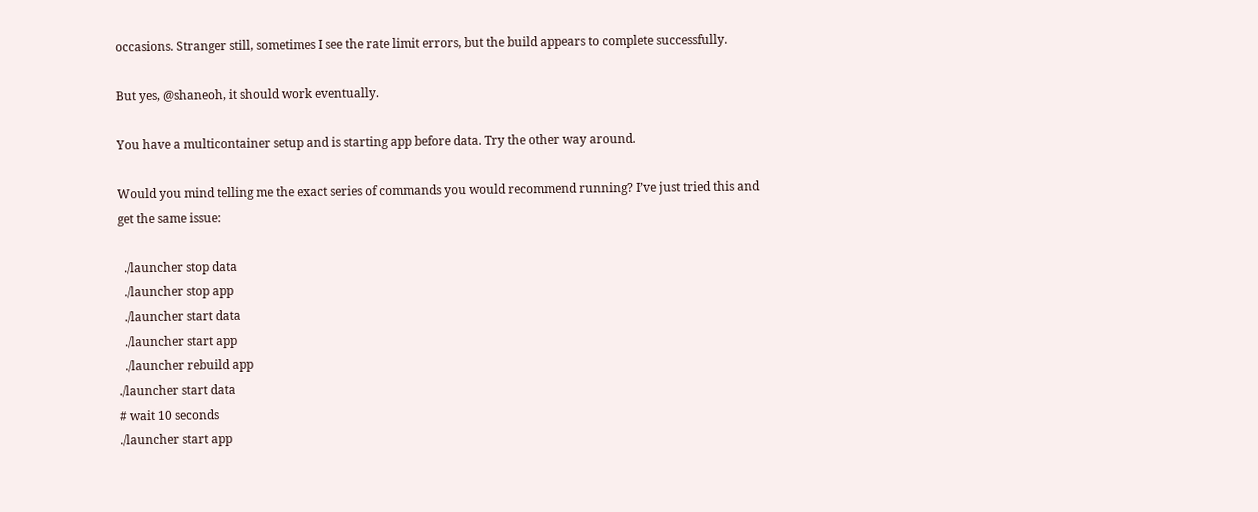occasions. Stranger still, sometimes I see the rate limit errors, but the build appears to complete successfully.

But yes, @shaneoh, it should work eventually.

You have a multicontainer setup and is starting app before data. Try the other way around.

Would you mind telling me the exact series of commands you would recommend running? I’ve just tried this and get the same issue:

  ./launcher stop data
  ./launcher stop app
  ./launcher start data
  ./launcher start app
  ./launcher rebuild app
./launcher start data
# wait 10 seconds
./launcher start app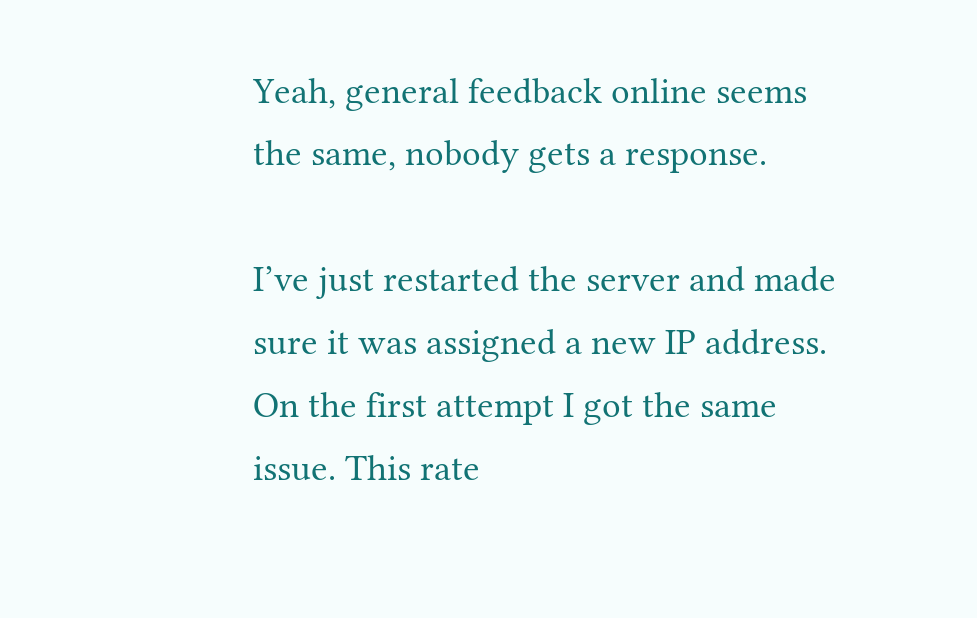Yeah, general feedback online seems the same, nobody gets a response.

I’ve just restarted the server and made sure it was assigned a new IP address. On the first attempt I got the same issue. This rate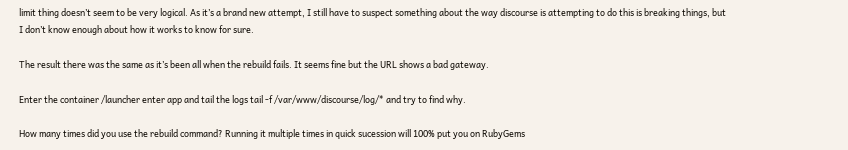limit thing doesn’t seem to be very logical. As it’s a brand new attempt, I still have to suspect something about the way discourse is attempting to do this is breaking things, but I don’t know enough about how it works to know for sure.

The result there was the same as it’s been all when the rebuild fails. It seems fine but the URL shows a bad gateway.

Enter the container /launcher enter app and tail the logs tail -f /var/www/discourse/log/* and try to find why.

How many times did you use the rebuild command? Running it multiple times in quick sucession will 100% put you on RubyGems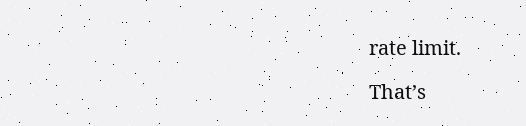rate limit.

That’s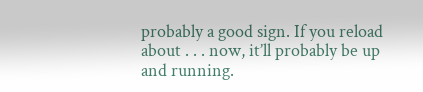probably a good sign. If you reload about . . . now, it’ll probably be up and running.